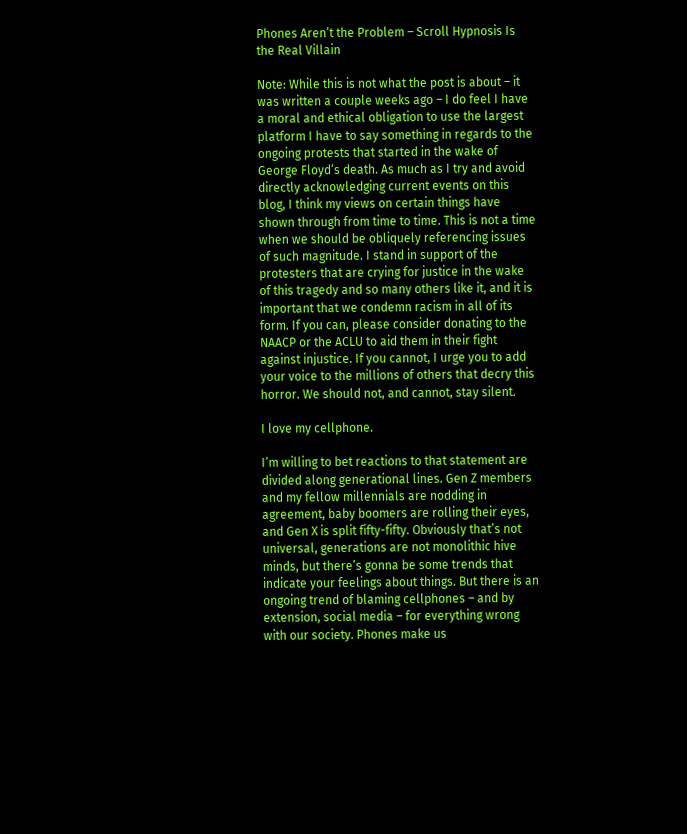Phones Aren’t the Problem – Scroll Hypnosis Is the Real Villain

Note: While this is not what the post is about – it was written a couple weeks ago – I do feel I have a moral and ethical obligation to use the largest platform I have to say something in regards to the ongoing protests that started in the wake of George Floyd’s death. As much as I try and avoid directly acknowledging current events on this blog, I think my views on certain things have shown through from time to time. This is not a time when we should be obliquely referencing issues of such magnitude. I stand in support of the protesters that are crying for justice in the wake of this tragedy and so many others like it, and it is important that we condemn racism in all of its form. If you can, please consider donating to the NAACP or the ACLU to aid them in their fight against injustice. If you cannot, I urge you to add your voice to the millions of others that decry this horror. We should not, and cannot, stay silent.

I love my cellphone.

I’m willing to bet reactions to that statement are divided along generational lines. Gen Z members and my fellow millennials are nodding in agreement, baby boomers are rolling their eyes, and Gen X is split fifty-fifty. Obviously that’s not universal, generations are not monolithic hive minds, but there’s gonna be some trends that indicate your feelings about things. But there is an ongoing trend of blaming cellphones – and by extension, social media – for everything wrong with our society. Phones make us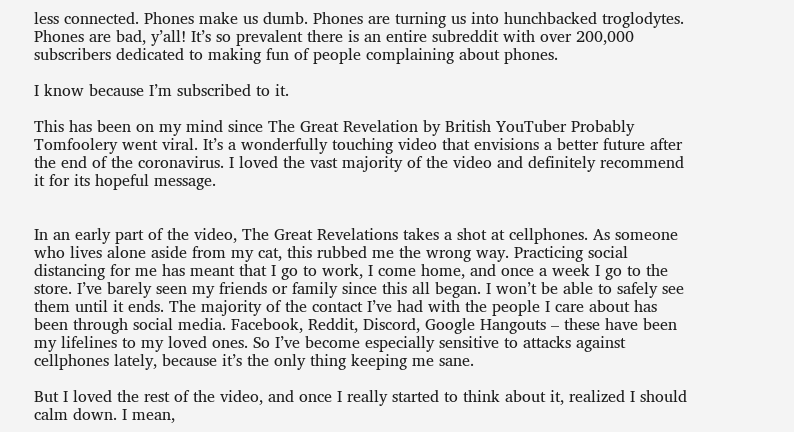less connected. Phones make us dumb. Phones are turning us into hunchbacked troglodytes. Phones are bad, y’all! It’s so prevalent there is an entire subreddit with over 200,000 subscribers dedicated to making fun of people complaining about phones.

I know because I’m subscribed to it.

This has been on my mind since The Great Revelation by British YouTuber Probably Tomfoolery went viral. It’s a wonderfully touching video that envisions a better future after the end of the coronavirus. I loved the vast majority of the video and definitely recommend it for its hopeful message.


In an early part of the video, The Great Revelations takes a shot at cellphones. As someone who lives alone aside from my cat, this rubbed me the wrong way. Practicing social distancing for me has meant that I go to work, I come home, and once a week I go to the store. I’ve barely seen my friends or family since this all began. I won’t be able to safely see them until it ends. The majority of the contact I’ve had with the people I care about has been through social media. Facebook, Reddit, Discord, Google Hangouts – these have been my lifelines to my loved ones. So I’ve become especially sensitive to attacks against cellphones lately, because it’s the only thing keeping me sane.

But I loved the rest of the video, and once I really started to think about it, realized I should calm down. I mean,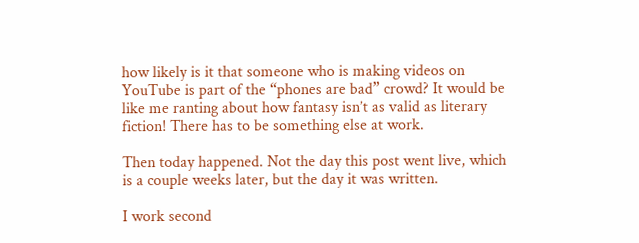how likely is it that someone who is making videos on YouTube is part of the “phones are bad” crowd? It would be like me ranting about how fantasy isn’t as valid as literary fiction! There has to be something else at work.

Then today happened. Not the day this post went live, which is a couple weeks later, but the day it was written.

I work second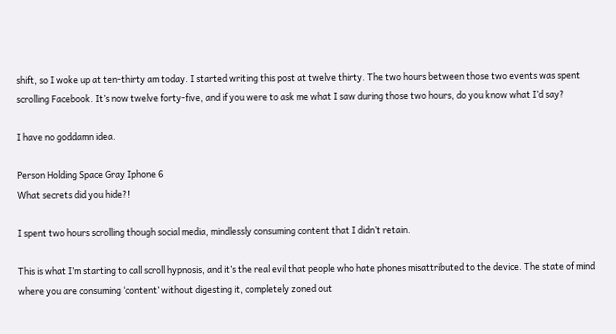shift, so I woke up at ten-thirty am today. I started writing this post at twelve thirty. The two hours between those two events was spent scrolling Facebook. It’s now twelve forty-five, and if you were to ask me what I saw during those two hours, do you know what I’d say?

I have no goddamn idea.

Person Holding Space Gray Iphone 6
What secrets did you hide?!

I spent two hours scrolling though social media, mindlessly consuming content that I didn’t retain.

This is what I’m starting to call scroll hypnosis, and it’s the real evil that people who hate phones misattributed to the device. The state of mind where you are consuming ‘content’ without digesting it, completely zoned out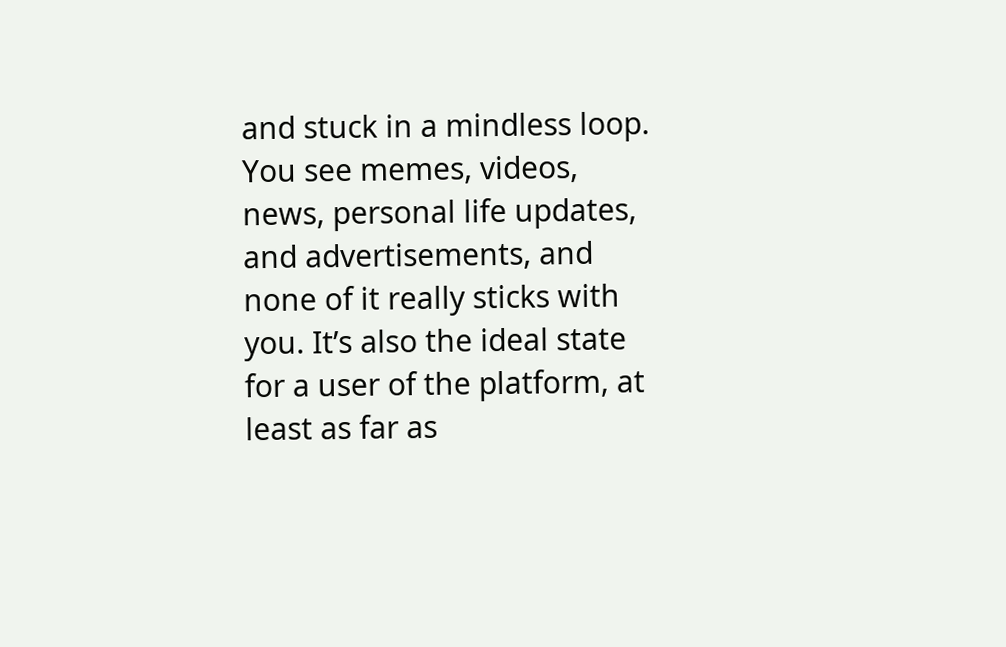and stuck in a mindless loop. You see memes, videos, news, personal life updates, and advertisements, and none of it really sticks with you. It’s also the ideal state for a user of the platform, at least as far as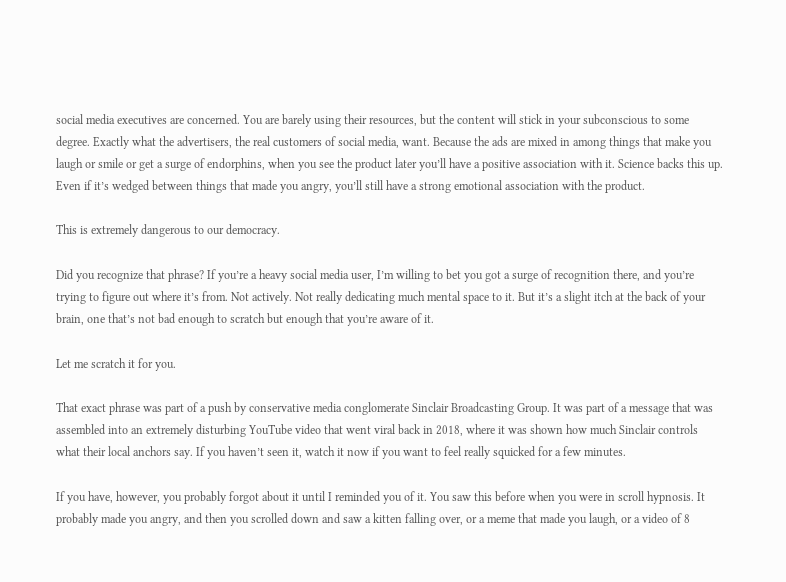social media executives are concerned. You are barely using their resources, but the content will stick in your subconscious to some degree. Exactly what the advertisers, the real customers of social media, want. Because the ads are mixed in among things that make you laugh or smile or get a surge of endorphins, when you see the product later you’ll have a positive association with it. Science backs this up. Even if it’s wedged between things that made you angry, you’ll still have a strong emotional association with the product.

This is extremely dangerous to our democracy.

Did you recognize that phrase? If you’re a heavy social media user, I’m willing to bet you got a surge of recognition there, and you’re trying to figure out where it’s from. Not actively. Not really dedicating much mental space to it. But it’s a slight itch at the back of your brain, one that’s not bad enough to scratch but enough that you’re aware of it.

Let me scratch it for you.

That exact phrase was part of a push by conservative media conglomerate Sinclair Broadcasting Group. It was part of a message that was assembled into an extremely disturbing YouTube video that went viral back in 2018, where it was shown how much Sinclair controls what their local anchors say. If you haven’t seen it, watch it now if you want to feel really squicked for a few minutes.

If you have, however, you probably forgot about it until I reminded you of it. You saw this before when you were in scroll hypnosis. It probably made you angry, and then you scrolled down and saw a kitten falling over, or a meme that made you laugh, or a video of 8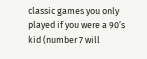classic games you only played if you were a 90’s kid (number 7 will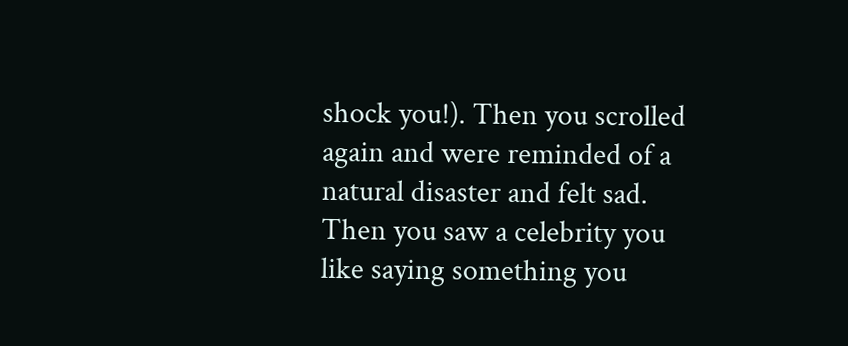shock you!). Then you scrolled again and were reminded of a natural disaster and felt sad. Then you saw a celebrity you like saying something you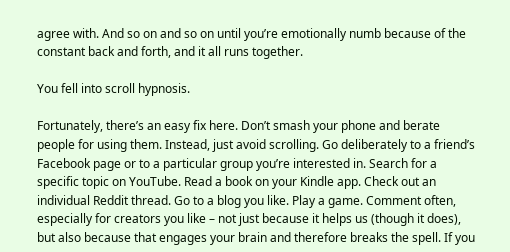agree with. And so on and so on until you’re emotionally numb because of the constant back and forth, and it all runs together.

You fell into scroll hypnosis.

Fortunately, there’s an easy fix here. Don’t smash your phone and berate people for using them. Instead, just avoid scrolling. Go deliberately to a friend’s Facebook page or to a particular group you’re interested in. Search for a specific topic on YouTube. Read a book on your Kindle app. Check out an individual Reddit thread. Go to a blog you like. Play a game. Comment often, especially for creators you like – not just because it helps us (though it does), but also because that engages your brain and therefore breaks the spell. If you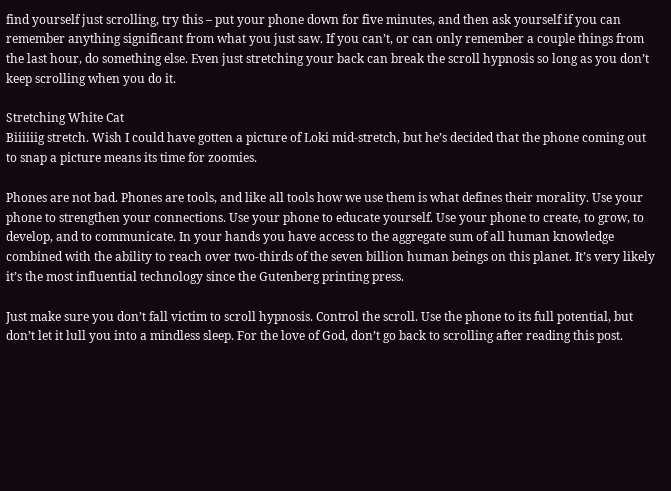find yourself just scrolling, try this – put your phone down for five minutes, and then ask yourself if you can remember anything significant from what you just saw. If you can’t, or can only remember a couple things from the last hour, do something else. Even just stretching your back can break the scroll hypnosis so long as you don’t keep scrolling when you do it.

Stretching White Cat
Biiiiiig stretch. Wish I could have gotten a picture of Loki mid-stretch, but he’s decided that the phone coming out to snap a picture means its time for zoomies.

Phones are not bad. Phones are tools, and like all tools how we use them is what defines their morality. Use your phone to strengthen your connections. Use your phone to educate yourself. Use your phone to create, to grow, to develop, and to communicate. In your hands you have access to the aggregate sum of all human knowledge combined with the ability to reach over two-thirds of the seven billion human beings on this planet. It’s very likely it’s the most influential technology since the Gutenberg printing press.

Just make sure you don’t fall victim to scroll hypnosis. Control the scroll. Use the phone to its full potential, but don’t let it lull you into a mindless sleep. For the love of God, don’t go back to scrolling after reading this post.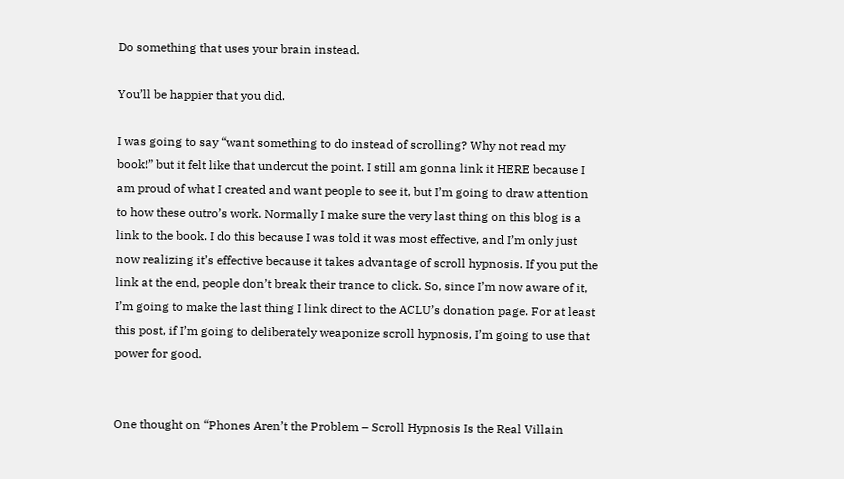Do something that uses your brain instead.

You’ll be happier that you did.

I was going to say “want something to do instead of scrolling? Why not read my book!” but it felt like that undercut the point. I still am gonna link it HERE because I am proud of what I created and want people to see it, but I’m going to draw attention to how these outro’s work. Normally I make sure the very last thing on this blog is a link to the book. I do this because I was told it was most effective, and I’m only just now realizing it’s effective because it takes advantage of scroll hypnosis. If you put the link at the end, people don’t break their trance to click. So, since I’m now aware of it, I’m going to make the last thing I link direct to the ACLU’s donation page. For at least this post, if I’m going to deliberately weaponize scroll hypnosis, I’m going to use that power for good.


One thought on “Phones Aren’t the Problem – Scroll Hypnosis Is the Real Villain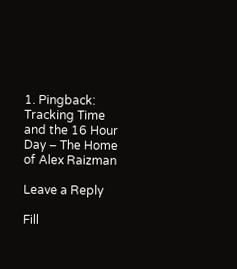1. Pingback: Tracking Time and the 16 Hour Day – The Home of Alex Raizman

Leave a Reply

Fill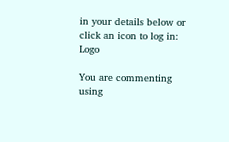in your details below or click an icon to log in: Logo

You are commenting using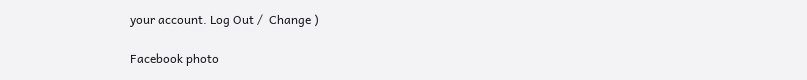your account. Log Out /  Change )

Facebook photo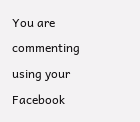You are commenting using your Facebook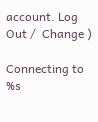account. Log Out /  Change )

Connecting to %s